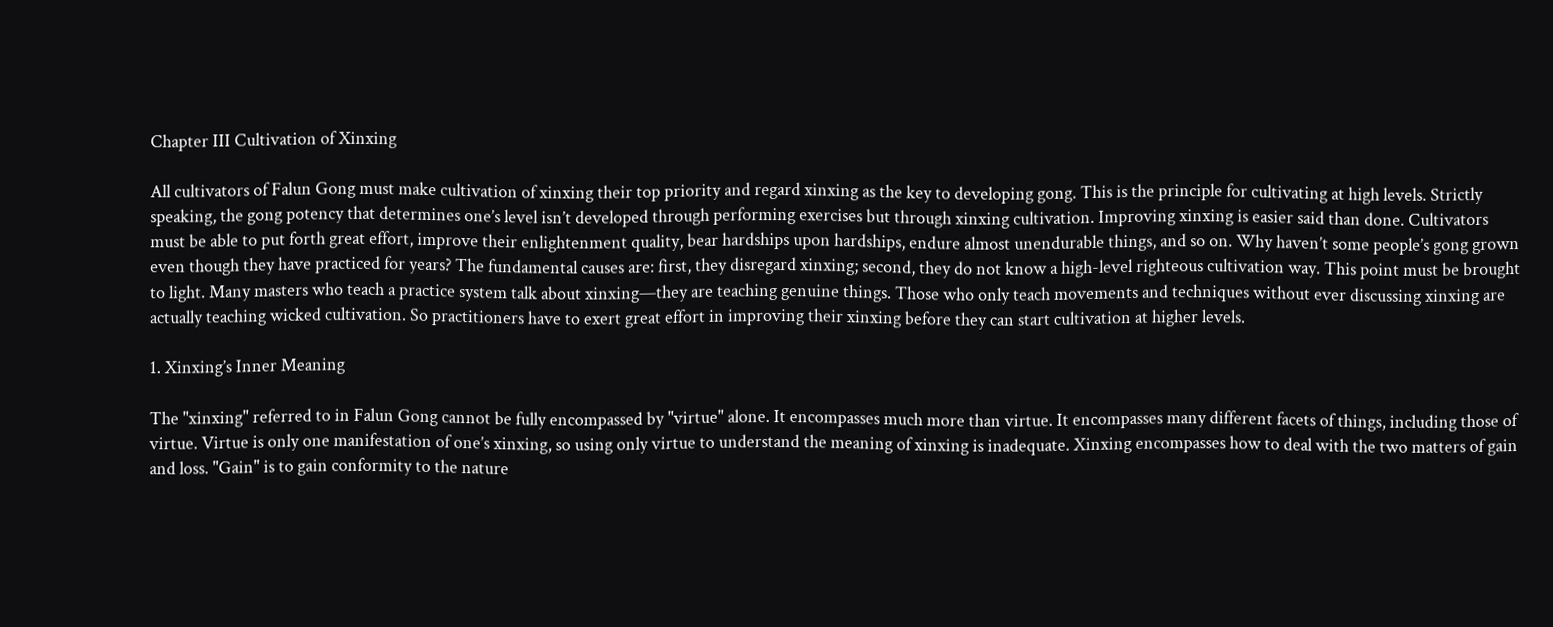Chapter III Cultivation of Xinxing

All cultivators of Falun Gong must make cultivation of xinxing their top priority and regard xinxing as the key to developing gong. This is the principle for cultivating at high levels. Strictly speaking, the gong potency that determines one’s level isn’t developed through performing exercises but through xinxing cultivation. Improving xinxing is easier said than done. Cultivators must be able to put forth great effort, improve their enlightenment quality, bear hardships upon hardships, endure almost unendurable things, and so on. Why haven’t some people’s gong grown even though they have practiced for years? The fundamental causes are: first, they disregard xinxing; second, they do not know a high-level righteous cultivation way. This point must be brought to light. Many masters who teach a practice system talk about xinxing—they are teaching genuine things. Those who only teach movements and techniques without ever discussing xinxing are actually teaching wicked cultivation. So practitioners have to exert great effort in improving their xinxing before they can start cultivation at higher levels.

1. Xinxing’s Inner Meaning

The "xinxing" referred to in Falun Gong cannot be fully encompassed by "virtue" alone. It encompasses much more than virtue. It encompasses many different facets of things, including those of virtue. Virtue is only one manifestation of one’s xinxing, so using only virtue to understand the meaning of xinxing is inadequate. Xinxing encompasses how to deal with the two matters of gain and loss. "Gain" is to gain conformity to the nature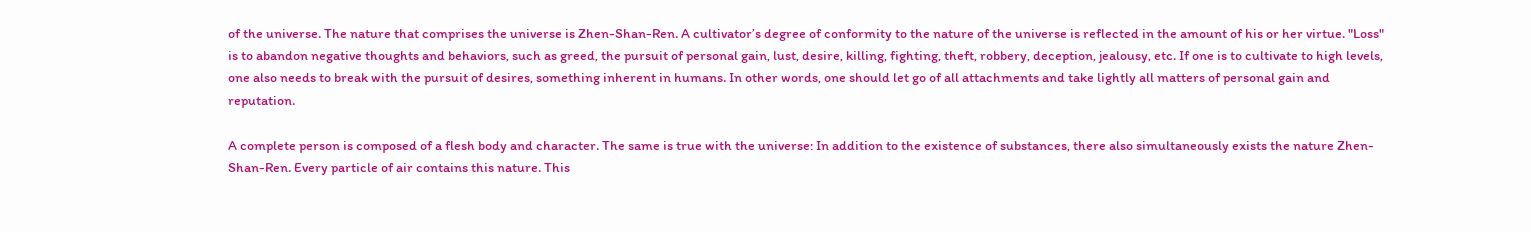of the universe. The nature that comprises the universe is Zhen-Shan-Ren. A cultivator’s degree of conformity to the nature of the universe is reflected in the amount of his or her virtue. "Loss" is to abandon negative thoughts and behaviors, such as greed, the pursuit of personal gain, lust, desire, killing, fighting, theft, robbery, deception, jealousy, etc. If one is to cultivate to high levels, one also needs to break with the pursuit of desires, something inherent in humans. In other words, one should let go of all attachments and take lightly all matters of personal gain and reputation.

A complete person is composed of a flesh body and character. The same is true with the universe: In addition to the existence of substances, there also simultaneously exists the nature Zhen-Shan-Ren. Every particle of air contains this nature. This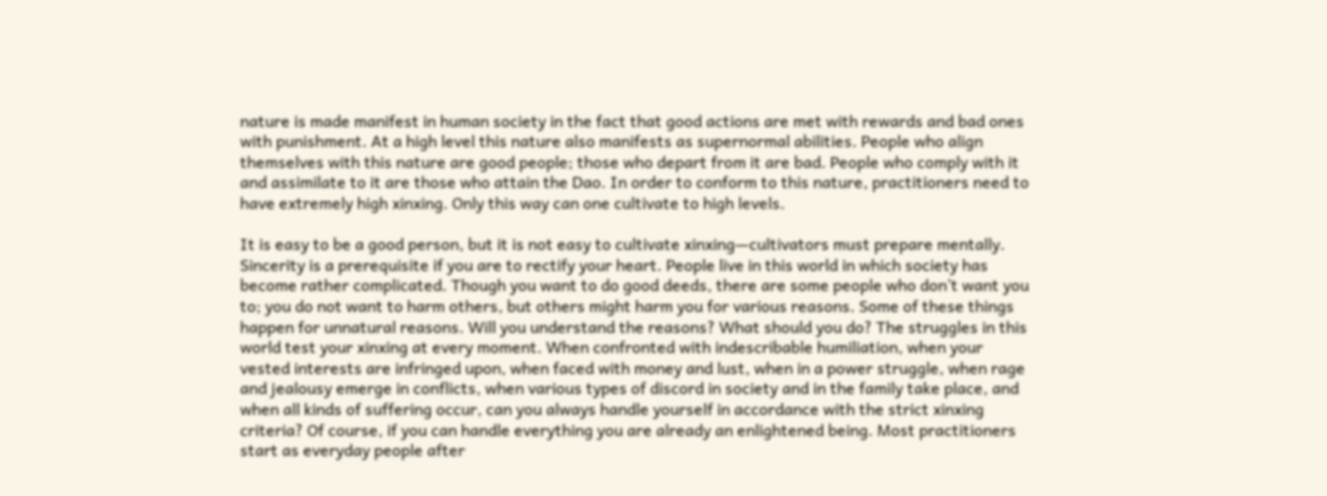nature is made manifest in human society in the fact that good actions are met with rewards and bad ones with punishment. At a high level this nature also manifests as supernormal abilities. People who align themselves with this nature are good people; those who depart from it are bad. People who comply with it and assimilate to it are those who attain the Dao. In order to conform to this nature, practitioners need to have extremely high xinxing. Only this way can one cultivate to high levels.

It is easy to be a good person, but it is not easy to cultivate xinxing—cultivators must prepare mentally. Sincerity is a prerequisite if you are to rectify your heart. People live in this world in which society has become rather complicated. Though you want to do good deeds, there are some people who don’t want you to; you do not want to harm others, but others might harm you for various reasons. Some of these things happen for unnatural reasons. Will you understand the reasons? What should you do? The struggles in this world test your xinxing at every moment. When confronted with indescribable humiliation, when your vested interests are infringed upon, when faced with money and lust, when in a power struggle, when rage and jealousy emerge in conflicts, when various types of discord in society and in the family take place, and when all kinds of suffering occur, can you always handle yourself in accordance with the strict xinxing criteria? Of course, if you can handle everything you are already an enlightened being. Most practitioners start as everyday people after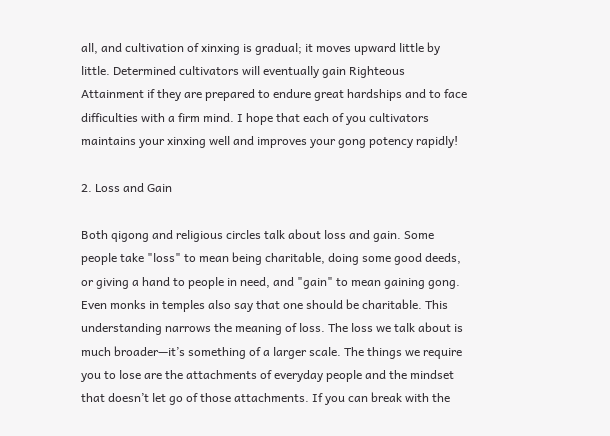all, and cultivation of xinxing is gradual; it moves upward little by little. Determined cultivators will eventually gain Righteous Attainment if they are prepared to endure great hardships and to face difficulties with a firm mind. I hope that each of you cultivators maintains your xinxing well and improves your gong potency rapidly!

2. Loss and Gain

Both qigong and religious circles talk about loss and gain. Some people take "loss" to mean being charitable, doing some good deeds, or giving a hand to people in need, and "gain" to mean gaining gong. Even monks in temples also say that one should be charitable. This understanding narrows the meaning of loss. The loss we talk about is much broader—it’s something of a larger scale. The things we require you to lose are the attachments of everyday people and the mindset that doesn’t let go of those attachments. If you can break with the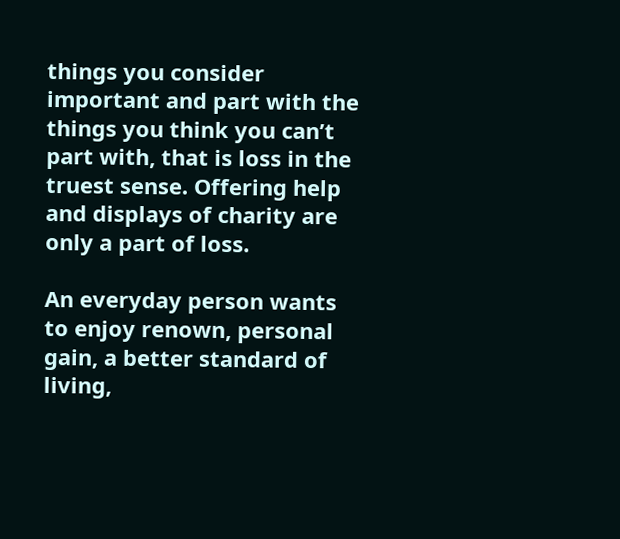things you consider important and part with the things you think you can’t part with, that is loss in the truest sense. Offering help and displays of charity are only a part of loss.

An everyday person wants to enjoy renown, personal gain, a better standard of living,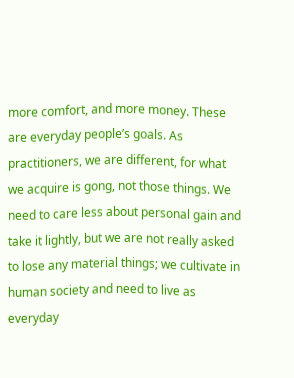more comfort, and more money. These are everyday people’s goals. As practitioners, we are different, for what we acquire is gong, not those things. We need to care less about personal gain and take it lightly, but we are not really asked to lose any material things; we cultivate in human society and need to live as everyday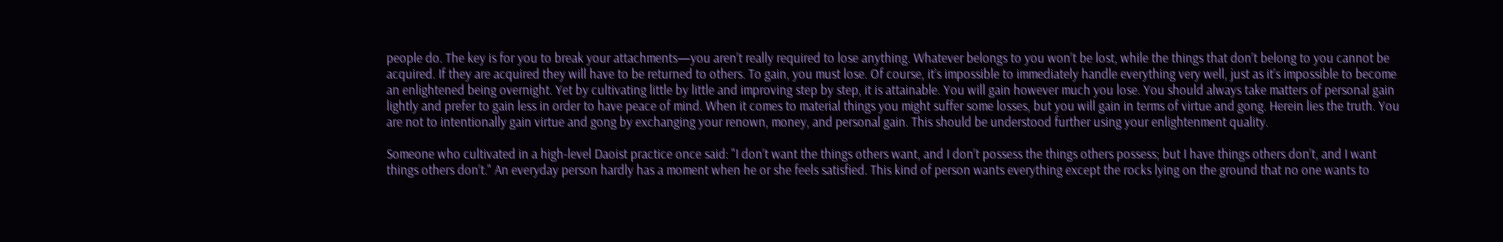people do. The key is for you to break your attachments—you aren’t really required to lose anything. Whatever belongs to you won’t be lost, while the things that don’t belong to you cannot be acquired. If they are acquired they will have to be returned to others. To gain, you must lose. Of course, it’s impossible to immediately handle everything very well, just as it’s impossible to become an enlightened being overnight. Yet by cultivating little by little and improving step by step, it is attainable. You will gain however much you lose. You should always take matters of personal gain lightly and prefer to gain less in order to have peace of mind. When it comes to material things you might suffer some losses, but you will gain in terms of virtue and gong. Herein lies the truth. You are not to intentionally gain virtue and gong by exchanging your renown, money, and personal gain. This should be understood further using your enlightenment quality.

Someone who cultivated in a high-level Daoist practice once said: "I don’t want the things others want, and I don’t possess the things others possess; but I have things others don’t, and I want things others don’t." An everyday person hardly has a moment when he or she feels satisfied. This kind of person wants everything except the rocks lying on the ground that no one wants to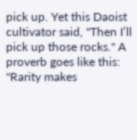pick up. Yet this Daoist cultivator said, "Then I’ll pick up those rocks." A proverb goes like this: "Rarity makes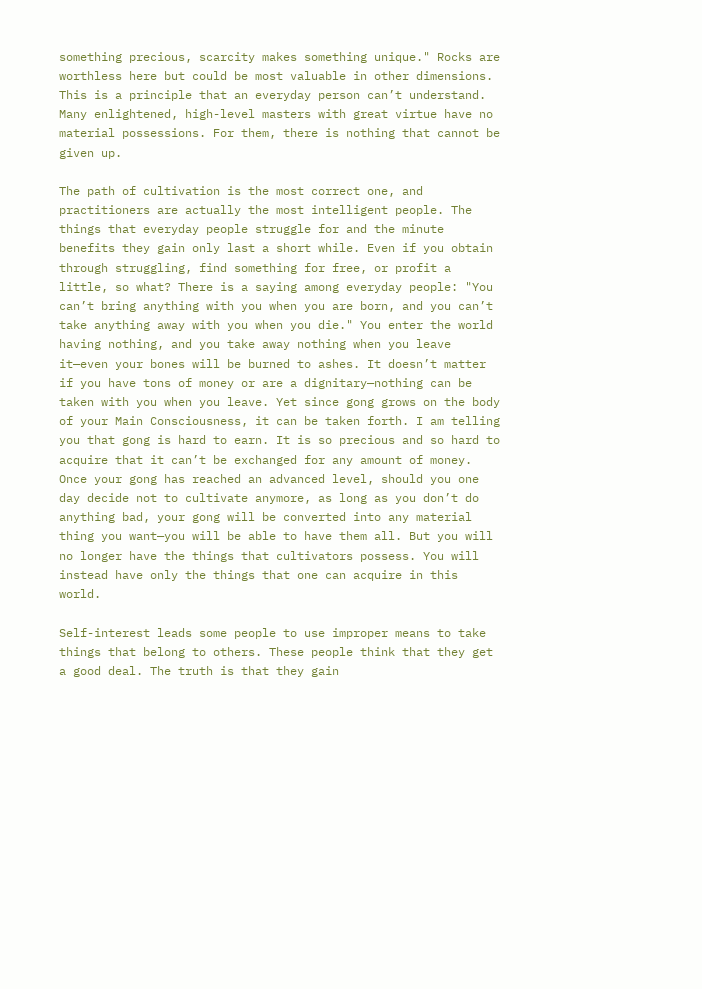something precious, scarcity makes something unique." Rocks are worthless here but could be most valuable in other dimensions. This is a principle that an everyday person can’t understand. Many enlightened, high-level masters with great virtue have no material possessions. For them, there is nothing that cannot be given up.

The path of cultivation is the most correct one, and practitioners are actually the most intelligent people. The things that everyday people struggle for and the minute benefits they gain only last a short while. Even if you obtain through struggling, find something for free, or profit a little, so what? There is a saying among everyday people: "You can’t bring anything with you when you are born, and you can’t take anything away with you when you die." You enter the world having nothing, and you take away nothing when you leave it—even your bones will be burned to ashes. It doesn’t matter if you have tons of money or are a dignitary—nothing can be taken with you when you leave. Yet since gong grows on the body of your Main Consciousness, it can be taken forth. I am telling you that gong is hard to earn. It is so precious and so hard to acquire that it can’t be exchanged for any amount of money. Once your gong has reached an advanced level, should you one day decide not to cultivate anymore, as long as you don’t do anything bad, your gong will be converted into any material thing you want—you will be able to have them all. But you will no longer have the things that cultivators possess. You will instead have only the things that one can acquire in this world.

Self-interest leads some people to use improper means to take things that belong to others. These people think that they get a good deal. The truth is that they gain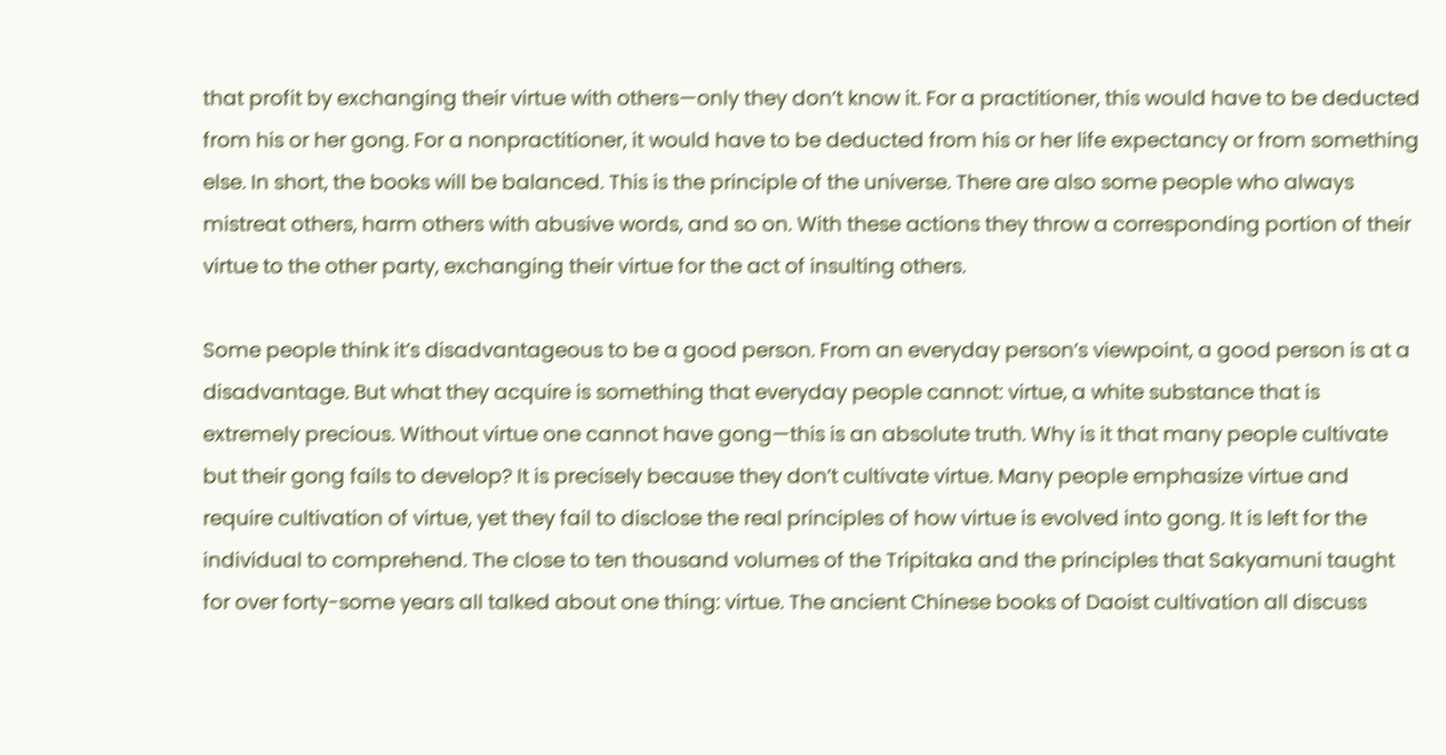that profit by exchanging their virtue with others—only they don’t know it. For a practitioner, this would have to be deducted from his or her gong. For a nonpractitioner, it would have to be deducted from his or her life expectancy or from something else. In short, the books will be balanced. This is the principle of the universe. There are also some people who always mistreat others, harm others with abusive words, and so on. With these actions they throw a corresponding portion of their virtue to the other party, exchanging their virtue for the act of insulting others.

Some people think it’s disadvantageous to be a good person. From an everyday person’s viewpoint, a good person is at a disadvantage. But what they acquire is something that everyday people cannot: virtue, a white substance that is extremely precious. Without virtue one cannot have gong—this is an absolute truth. Why is it that many people cultivate but their gong fails to develop? It is precisely because they don’t cultivate virtue. Many people emphasize virtue and require cultivation of virtue, yet they fail to disclose the real principles of how virtue is evolved into gong. It is left for the individual to comprehend. The close to ten thousand volumes of the Tripitaka and the principles that Sakyamuni taught for over forty-some years all talked about one thing: virtue. The ancient Chinese books of Daoist cultivation all discuss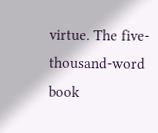virtue. The five-thousand-word book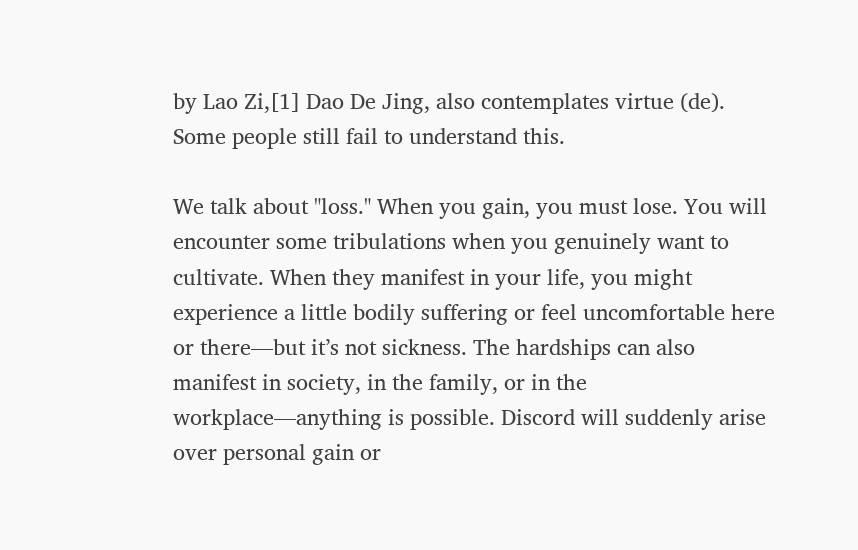by Lao Zi,[1] Dao De Jing, also contemplates virtue (de). Some people still fail to understand this.

We talk about "loss." When you gain, you must lose. You will encounter some tribulations when you genuinely want to cultivate. When they manifest in your life, you might experience a little bodily suffering or feel uncomfortable here or there—but it’s not sickness. The hardships can also manifest in society, in the family, or in the workplace—anything is possible. Discord will suddenly arise over personal gain or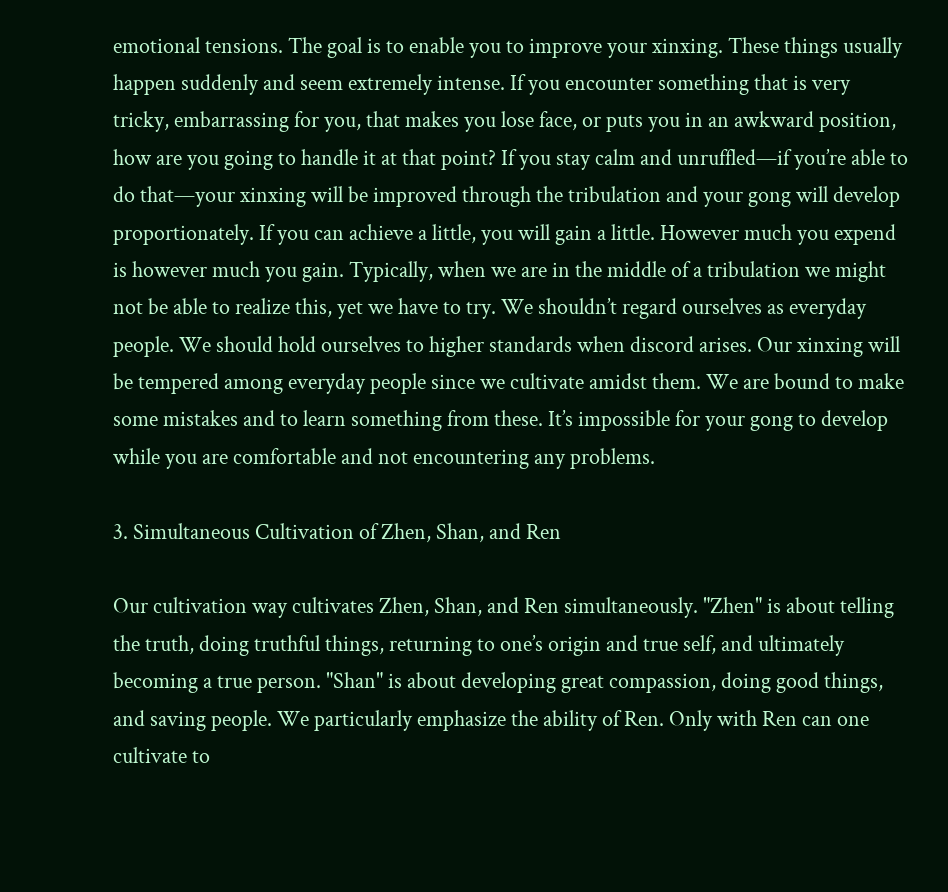emotional tensions. The goal is to enable you to improve your xinxing. These things usually happen suddenly and seem extremely intense. If you encounter something that is very tricky, embarrassing for you, that makes you lose face, or puts you in an awkward position, how are you going to handle it at that point? If you stay calm and unruffled—if you’re able to do that—your xinxing will be improved through the tribulation and your gong will develop proportionately. If you can achieve a little, you will gain a little. However much you expend is however much you gain. Typically, when we are in the middle of a tribulation we might not be able to realize this, yet we have to try. We shouldn’t regard ourselves as everyday people. We should hold ourselves to higher standards when discord arises. Our xinxing will be tempered among everyday people since we cultivate amidst them. We are bound to make some mistakes and to learn something from these. It’s impossible for your gong to develop while you are comfortable and not encountering any problems.

3. Simultaneous Cultivation of Zhen, Shan, and Ren

Our cultivation way cultivates Zhen, Shan, and Ren simultaneously. "Zhen" is about telling the truth, doing truthful things, returning to one’s origin and true self, and ultimately becoming a true person. "Shan" is about developing great compassion, doing good things, and saving people. We particularly emphasize the ability of Ren. Only with Ren can one cultivate to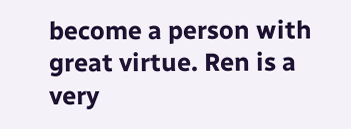become a person with great virtue. Ren is a very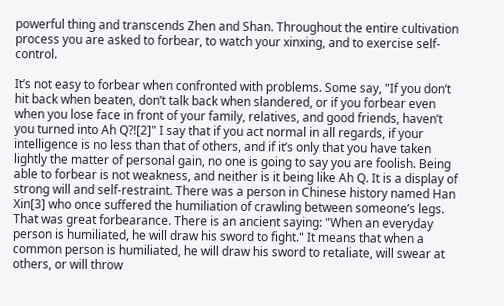powerful thing and transcends Zhen and Shan. Throughout the entire cultivation process you are asked to forbear, to watch your xinxing, and to exercise self-control.

It’s not easy to forbear when confronted with problems. Some say, "If you don’t hit back when beaten, don’t talk back when slandered, or if you forbear even when you lose face in front of your family, relatives, and good friends, haven’t you turned into Ah Q?![2]" I say that if you act normal in all regards, if your intelligence is no less than that of others, and if it’s only that you have taken lightly the matter of personal gain, no one is going to say you are foolish. Being able to forbear is not weakness, and neither is it being like Ah Q. It is a display of strong will and self-restraint. There was a person in Chinese history named Han Xin[3] who once suffered the humiliation of crawling between someone’s legs. That was great forbearance. There is an ancient saying: "When an everyday person is humiliated, he will draw his sword to fight." It means that when a common person is humiliated, he will draw his sword to retaliate, will swear at others, or will throw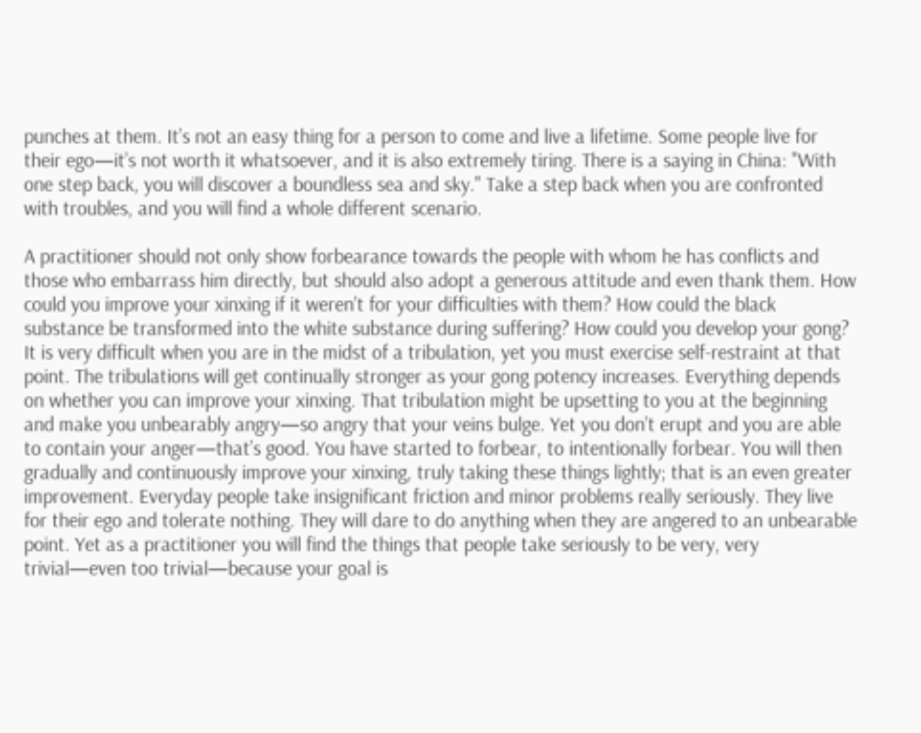punches at them. It’s not an easy thing for a person to come and live a lifetime. Some people live for their ego—it’s not worth it whatsoever, and it is also extremely tiring. There is a saying in China: "With one step back, you will discover a boundless sea and sky." Take a step back when you are confronted with troubles, and you will find a whole different scenario.

A practitioner should not only show forbearance towards the people with whom he has conflicts and those who embarrass him directly, but should also adopt a generous attitude and even thank them. How could you improve your xinxing if it weren’t for your difficulties with them? How could the black substance be transformed into the white substance during suffering? How could you develop your gong? It is very difficult when you are in the midst of a tribulation, yet you must exercise self-restraint at that point. The tribulations will get continually stronger as your gong potency increases. Everything depends on whether you can improve your xinxing. That tribulation might be upsetting to you at the beginning and make you unbearably angry—so angry that your veins bulge. Yet you don’t erupt and you are able to contain your anger—that’s good. You have started to forbear, to intentionally forbear. You will then gradually and continuously improve your xinxing, truly taking these things lightly; that is an even greater improvement. Everyday people take insignificant friction and minor problems really seriously. They live for their ego and tolerate nothing. They will dare to do anything when they are angered to an unbearable point. Yet as a practitioner you will find the things that people take seriously to be very, very trivial—even too trivial—because your goal is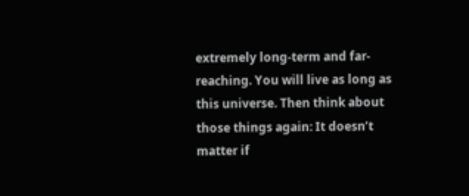extremely long-term and far-reaching. You will live as long as this universe. Then think about those things again: It doesn’t matter if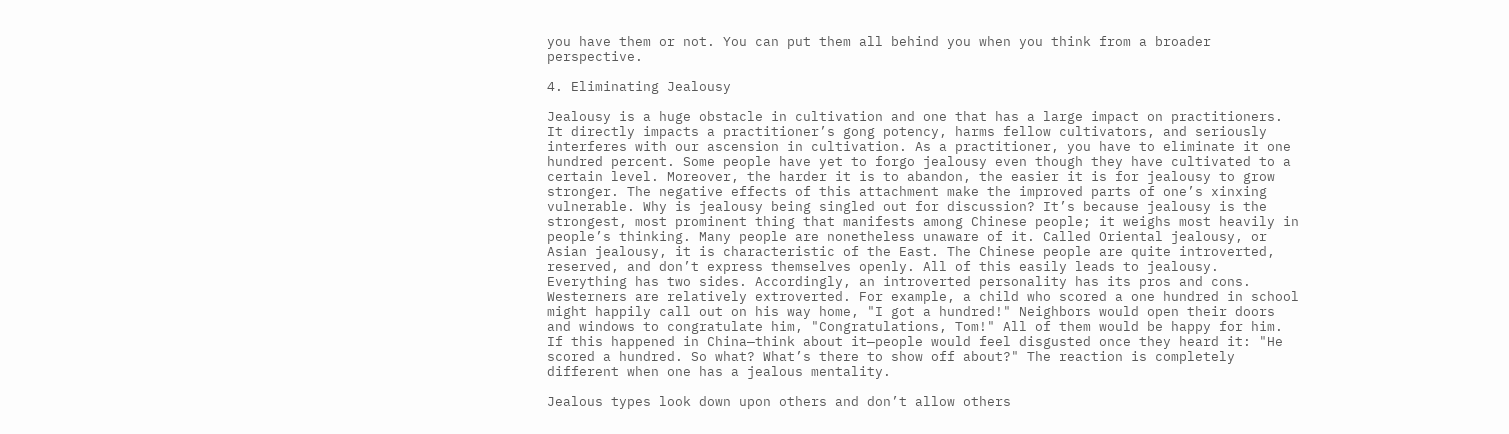you have them or not. You can put them all behind you when you think from a broader perspective.

4. Eliminating Jealousy

Jealousy is a huge obstacle in cultivation and one that has a large impact on practitioners. It directly impacts a practitioner’s gong potency, harms fellow cultivators, and seriously interferes with our ascension in cultivation. As a practitioner, you have to eliminate it one hundred percent. Some people have yet to forgo jealousy even though they have cultivated to a certain level. Moreover, the harder it is to abandon, the easier it is for jealousy to grow stronger. The negative effects of this attachment make the improved parts of one’s xinxing vulnerable. Why is jealousy being singled out for discussion? It’s because jealousy is the strongest, most prominent thing that manifests among Chinese people; it weighs most heavily in people’s thinking. Many people are nonetheless unaware of it. Called Oriental jealousy, or Asian jealousy, it is characteristic of the East. The Chinese people are quite introverted, reserved, and don’t express themselves openly. All of this easily leads to jealousy. Everything has two sides. Accordingly, an introverted personality has its pros and cons. Westerners are relatively extroverted. For example, a child who scored a one hundred in school might happily call out on his way home, "I got a hundred!" Neighbors would open their doors and windows to congratulate him, "Congratulations, Tom!" All of them would be happy for him. If this happened in China—think about it—people would feel disgusted once they heard it: "He scored a hundred. So what? What’s there to show off about?" The reaction is completely different when one has a jealous mentality.

Jealous types look down upon others and don’t allow others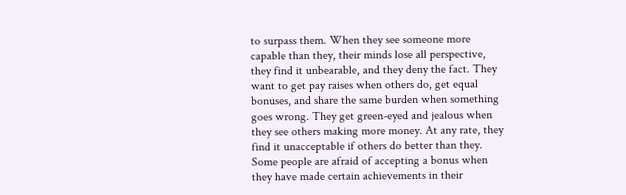to surpass them. When they see someone more capable than they, their minds lose all perspective, they find it unbearable, and they deny the fact. They want to get pay raises when others do, get equal bonuses, and share the same burden when something goes wrong. They get green-eyed and jealous when they see others making more money. At any rate, they find it unacceptable if others do better than they. Some people are afraid of accepting a bonus when they have made certain achievements in their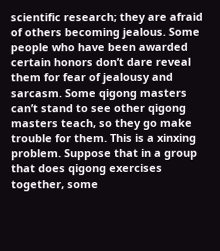scientific research; they are afraid of others becoming jealous. Some people who have been awarded certain honors don’t dare reveal them for fear of jealousy and sarcasm. Some qigong masters can’t stand to see other qigong masters teach, so they go make trouble for them. This is a xinxing problem. Suppose that in a group that does qigong exercises together, some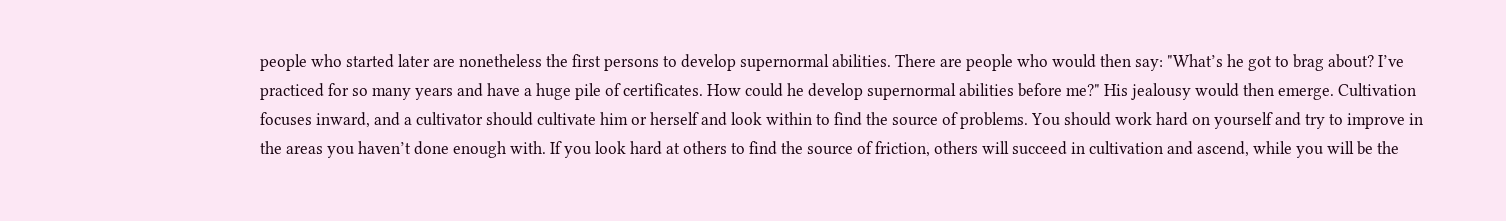people who started later are nonetheless the first persons to develop supernormal abilities. There are people who would then say: "What’s he got to brag about? I’ve practiced for so many years and have a huge pile of certificates. How could he develop supernormal abilities before me?" His jealousy would then emerge. Cultivation focuses inward, and a cultivator should cultivate him or herself and look within to find the source of problems. You should work hard on yourself and try to improve in the areas you haven’t done enough with. If you look hard at others to find the source of friction, others will succeed in cultivation and ascend, while you will be the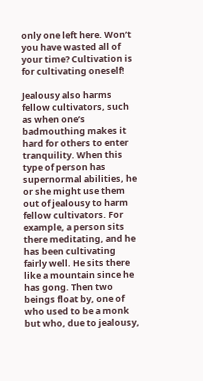only one left here. Won’t you have wasted all of your time? Cultivation is for cultivating oneself!

Jealousy also harms fellow cultivators, such as when one’s badmouthing makes it hard for others to enter tranquility. When this type of person has supernormal abilities, he or she might use them out of jealousy to harm fellow cultivators. For example, a person sits there meditating, and he has been cultivating fairly well. He sits there like a mountain since he has gong. Then two beings float by, one of who used to be a monk but who, due to jealousy,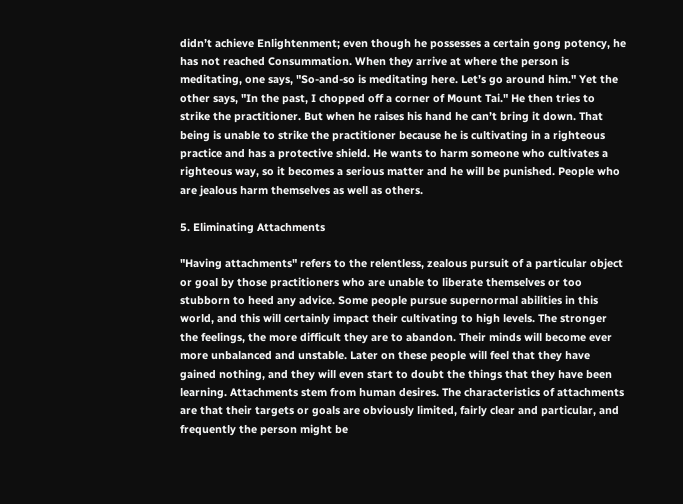didn’t achieve Enlightenment; even though he possesses a certain gong potency, he has not reached Consummation. When they arrive at where the person is meditating, one says, "So-and-so is meditating here. Let’s go around him." Yet the other says, "In the past, I chopped off a corner of Mount Tai." He then tries to strike the practitioner. But when he raises his hand he can’t bring it down. That being is unable to strike the practitioner because he is cultivating in a righteous practice and has a protective shield. He wants to harm someone who cultivates a righteous way, so it becomes a serious matter and he will be punished. People who are jealous harm themselves as well as others.

5. Eliminating Attachments

"Having attachments" refers to the relentless, zealous pursuit of a particular object or goal by those practitioners who are unable to liberate themselves or too stubborn to heed any advice. Some people pursue supernormal abilities in this world, and this will certainly impact their cultivating to high levels. The stronger the feelings, the more difficult they are to abandon. Their minds will become ever more unbalanced and unstable. Later on these people will feel that they have gained nothing, and they will even start to doubt the things that they have been learning. Attachments stem from human desires. The characteristics of attachments are that their targets or goals are obviously limited, fairly clear and particular, and frequently the person might be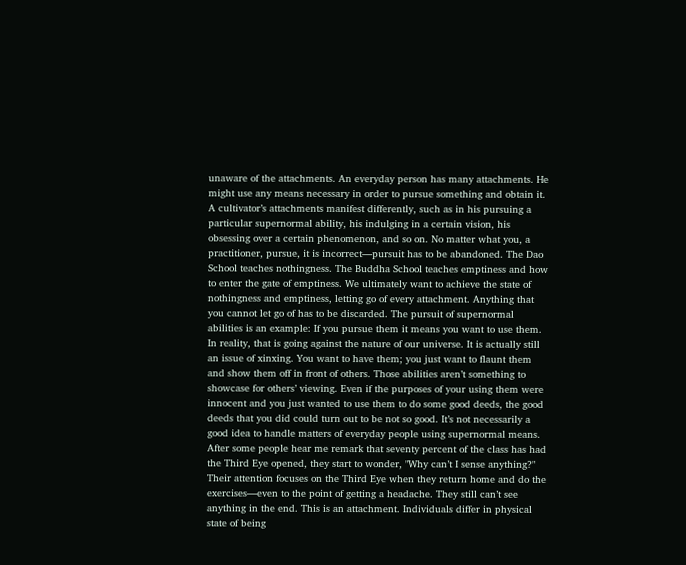unaware of the attachments. An everyday person has many attachments. He might use any means necessary in order to pursue something and obtain it. A cultivator’s attachments manifest differently, such as in his pursuing a particular supernormal ability, his indulging in a certain vision, his obsessing over a certain phenomenon, and so on. No matter what you, a practitioner, pursue, it is incorrect—pursuit has to be abandoned. The Dao School teaches nothingness. The Buddha School teaches emptiness and how to enter the gate of emptiness. We ultimately want to achieve the state of nothingness and emptiness, letting go of every attachment. Anything that you cannot let go of has to be discarded. The pursuit of supernormal abilities is an example: If you pursue them it means you want to use them. In reality, that is going against the nature of our universe. It is actually still an issue of xinxing. You want to have them; you just want to flaunt them and show them off in front of others. Those abilities aren’t something to showcase for others’ viewing. Even if the purposes of your using them were innocent and you just wanted to use them to do some good deeds, the good deeds that you did could turn out to be not so good. It’s not necessarily a good idea to handle matters of everyday people using supernormal means. After some people hear me remark that seventy percent of the class has had the Third Eye opened, they start to wonder, "Why can’t I sense anything?" Their attention focuses on the Third Eye when they return home and do the exercises—even to the point of getting a headache. They still can’t see anything in the end. This is an attachment. Individuals differ in physical state of being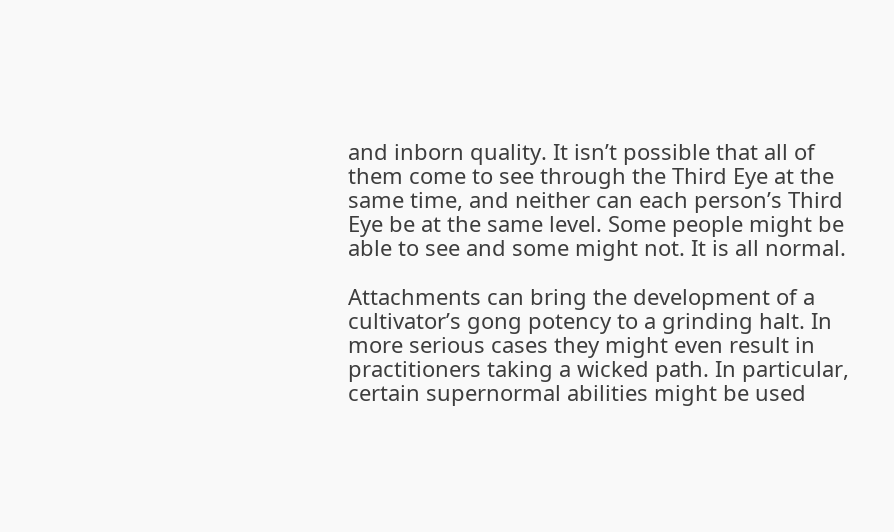and inborn quality. It isn’t possible that all of them come to see through the Third Eye at the same time, and neither can each person’s Third Eye be at the same level. Some people might be able to see and some might not. It is all normal.

Attachments can bring the development of a cultivator’s gong potency to a grinding halt. In more serious cases they might even result in practitioners taking a wicked path. In particular, certain supernormal abilities might be used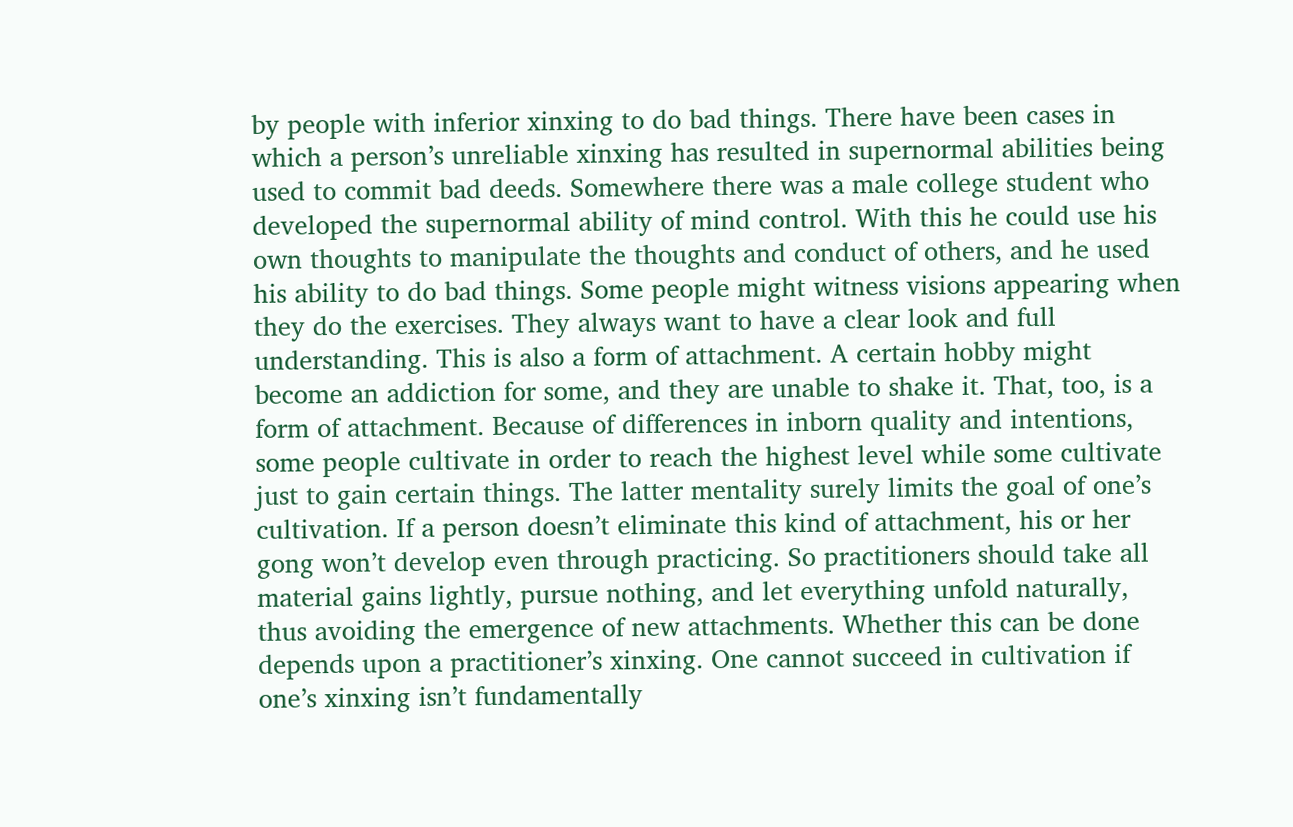by people with inferior xinxing to do bad things. There have been cases in which a person’s unreliable xinxing has resulted in supernormal abilities being used to commit bad deeds. Somewhere there was a male college student who developed the supernormal ability of mind control. With this he could use his own thoughts to manipulate the thoughts and conduct of others, and he used his ability to do bad things. Some people might witness visions appearing when they do the exercises. They always want to have a clear look and full understanding. This is also a form of attachment. A certain hobby might become an addiction for some, and they are unable to shake it. That, too, is a form of attachment. Because of differences in inborn quality and intentions, some people cultivate in order to reach the highest level while some cultivate just to gain certain things. The latter mentality surely limits the goal of one’s cultivation. If a person doesn’t eliminate this kind of attachment, his or her gong won’t develop even through practicing. So practitioners should take all material gains lightly, pursue nothing, and let everything unfold naturally, thus avoiding the emergence of new attachments. Whether this can be done depends upon a practitioner’s xinxing. One cannot succeed in cultivation if one’s xinxing isn’t fundamentally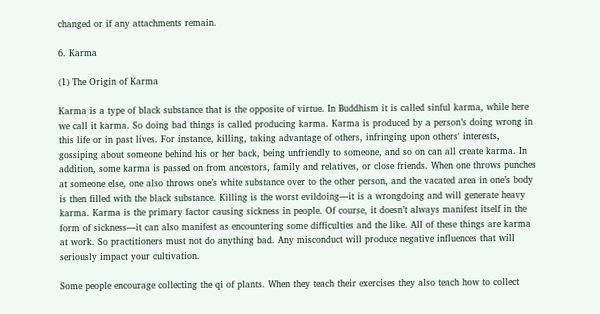changed or if any attachments remain.

6. Karma

(1) The Origin of Karma

Karma is a type of black substance that is the opposite of virtue. In Buddhism it is called sinful karma, while here we call it karma. So doing bad things is called producing karma. Karma is produced by a person’s doing wrong in this life or in past lives. For instance, killing, taking advantage of others, infringing upon others' interests, gossiping about someone behind his or her back, being unfriendly to someone, and so on can all create karma. In addition, some karma is passed on from ancestors, family and relatives, or close friends. When one throws punches at someone else, one also throws one’s white substance over to the other person, and the vacated area in one’s body is then filled with the black substance. Killing is the worst evildoing—it is a wrongdoing and will generate heavy karma. Karma is the primary factor causing sickness in people. Of course, it doesn’t always manifest itself in the form of sickness—it can also manifest as encountering some difficulties and the like. All of these things are karma at work. So practitioners must not do anything bad. Any misconduct will produce negative influences that will seriously impact your cultivation.

Some people encourage collecting the qi of plants. When they teach their exercises they also teach how to collect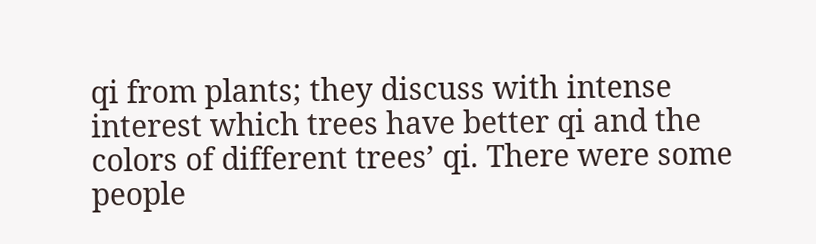qi from plants; they discuss with intense interest which trees have better qi and the colors of different trees’ qi. There were some people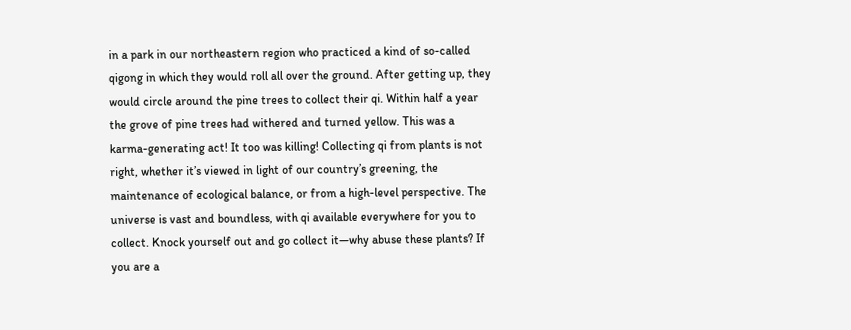in a park in our northeastern region who practiced a kind of so-called qigong in which they would roll all over the ground. After getting up, they would circle around the pine trees to collect their qi. Within half a year the grove of pine trees had withered and turned yellow. This was a karma-generating act! It too was killing! Collecting qi from plants is not right, whether it’s viewed in light of our country’s greening, the maintenance of ecological balance, or from a high-level perspective. The universe is vast and boundless, with qi available everywhere for you to collect. Knock yourself out and go collect it—why abuse these plants? If you are a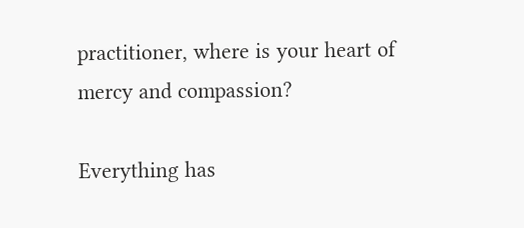practitioner, where is your heart of mercy and compassion?

Everything has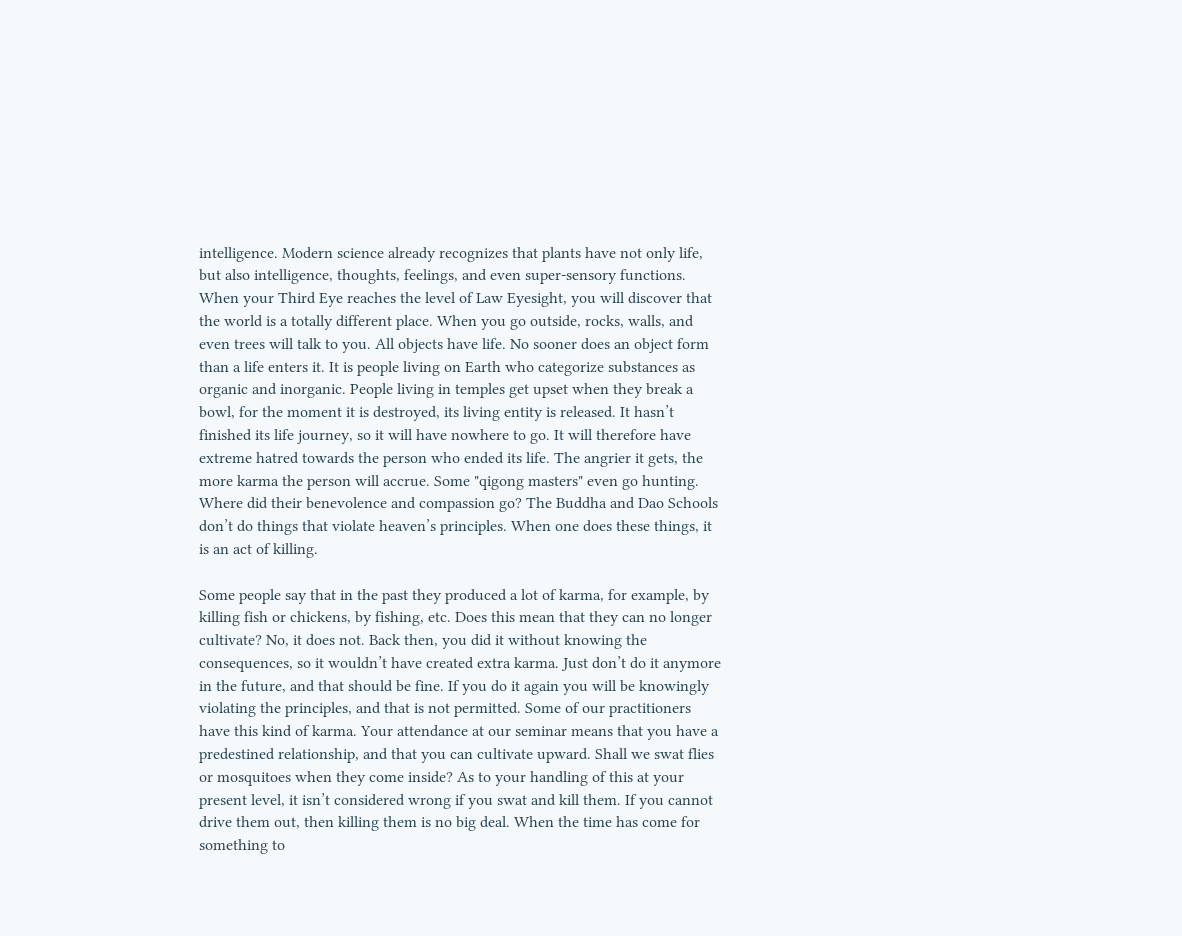intelligence. Modern science already recognizes that plants have not only life, but also intelligence, thoughts, feelings, and even super-sensory functions. When your Third Eye reaches the level of Law Eyesight, you will discover that the world is a totally different place. When you go outside, rocks, walls, and even trees will talk to you. All objects have life. No sooner does an object form than a life enters it. It is people living on Earth who categorize substances as organic and inorganic. People living in temples get upset when they break a bowl, for the moment it is destroyed, its living entity is released. It hasn’t finished its life journey, so it will have nowhere to go. It will therefore have extreme hatred towards the person who ended its life. The angrier it gets, the more karma the person will accrue. Some "qigong masters" even go hunting. Where did their benevolence and compassion go? The Buddha and Dao Schools don’t do things that violate heaven’s principles. When one does these things, it is an act of killing.

Some people say that in the past they produced a lot of karma, for example, by killing fish or chickens, by fishing, etc. Does this mean that they can no longer cultivate? No, it does not. Back then, you did it without knowing the consequences, so it wouldn’t have created extra karma. Just don’t do it anymore in the future, and that should be fine. If you do it again you will be knowingly violating the principles, and that is not permitted. Some of our practitioners have this kind of karma. Your attendance at our seminar means that you have a predestined relationship, and that you can cultivate upward. Shall we swat flies or mosquitoes when they come inside? As to your handling of this at your present level, it isn’t considered wrong if you swat and kill them. If you cannot drive them out, then killing them is no big deal. When the time has come for something to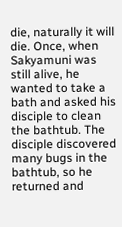die, naturally it will die. Once, when Sakyamuni was still alive, he wanted to take a bath and asked his disciple to clean the bathtub. The disciple discovered many bugs in the bathtub, so he returned and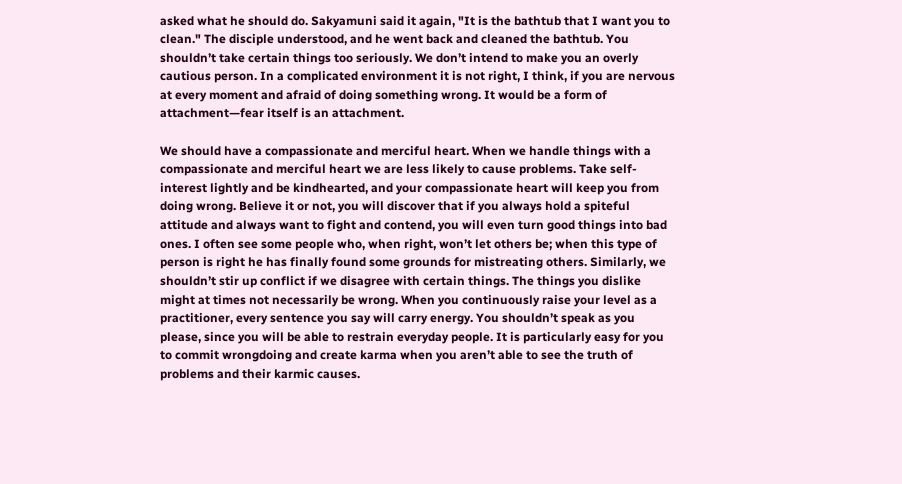asked what he should do. Sakyamuni said it again, "It is the bathtub that I want you to clean." The disciple understood, and he went back and cleaned the bathtub. You shouldn’t take certain things too seriously. We don’t intend to make you an overly cautious person. In a complicated environment it is not right, I think, if you are nervous at every moment and afraid of doing something wrong. It would be a form of attachment—fear itself is an attachment.

We should have a compassionate and merciful heart. When we handle things with a compassionate and merciful heart we are less likely to cause problems. Take self-interest lightly and be kindhearted, and your compassionate heart will keep you from doing wrong. Believe it or not, you will discover that if you always hold a spiteful attitude and always want to fight and contend, you will even turn good things into bad ones. I often see some people who, when right, won’t let others be; when this type of person is right he has finally found some grounds for mistreating others. Similarly, we shouldn’t stir up conflict if we disagree with certain things. The things you dislike might at times not necessarily be wrong. When you continuously raise your level as a practitioner, every sentence you say will carry energy. You shouldn’t speak as you please, since you will be able to restrain everyday people. It is particularly easy for you to commit wrongdoing and create karma when you aren’t able to see the truth of problems and their karmic causes.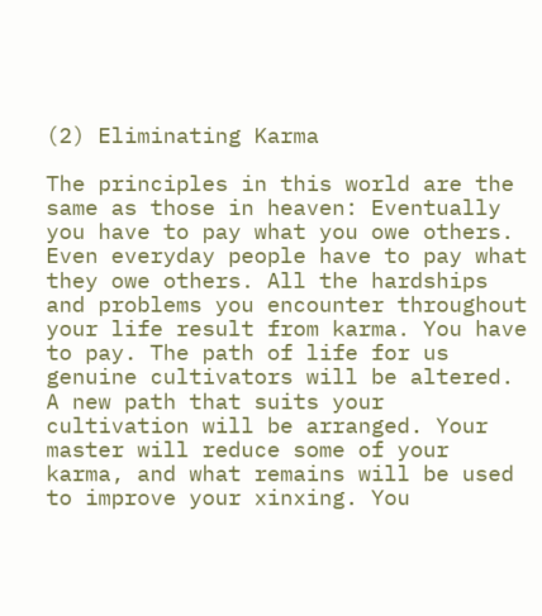(2) Eliminating Karma

The principles in this world are the same as those in heaven: Eventually you have to pay what you owe others. Even everyday people have to pay what they owe others. All the hardships and problems you encounter throughout your life result from karma. You have to pay. The path of life for us genuine cultivators will be altered. A new path that suits your cultivation will be arranged. Your master will reduce some of your karma, and what remains will be used to improve your xinxing. You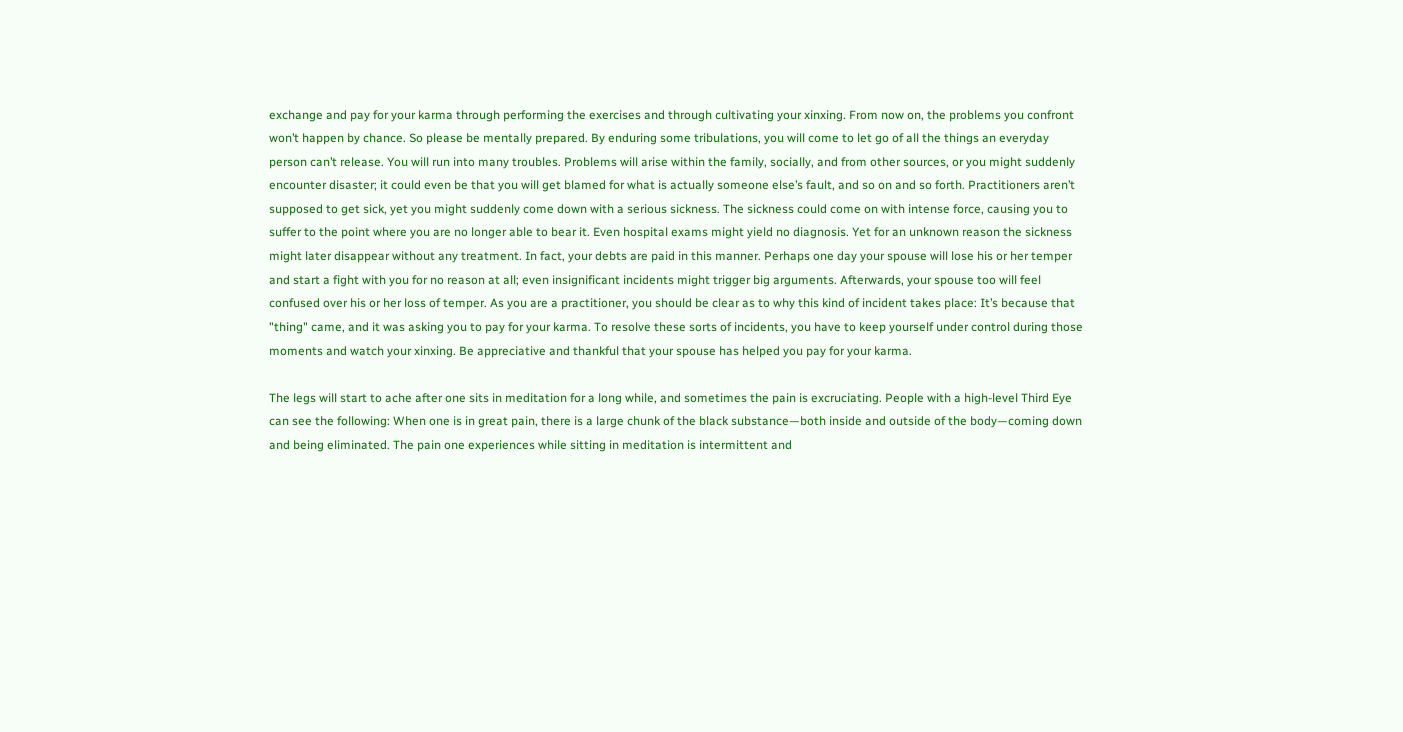exchange and pay for your karma through performing the exercises and through cultivating your xinxing. From now on, the problems you confront won’t happen by chance. So please be mentally prepared. By enduring some tribulations, you will come to let go of all the things an everyday person can’t release. You will run into many troubles. Problems will arise within the family, socially, and from other sources, or you might suddenly encounter disaster; it could even be that you will get blamed for what is actually someone else’s fault, and so on and so forth. Practitioners aren’t supposed to get sick, yet you might suddenly come down with a serious sickness. The sickness could come on with intense force, causing you to suffer to the point where you are no longer able to bear it. Even hospital exams might yield no diagnosis. Yet for an unknown reason the sickness might later disappear without any treatment. In fact, your debts are paid in this manner. Perhaps one day your spouse will lose his or her temper and start a fight with you for no reason at all; even insignificant incidents might trigger big arguments. Afterwards, your spouse too will feel confused over his or her loss of temper. As you are a practitioner, you should be clear as to why this kind of incident takes place: It’s because that "thing" came, and it was asking you to pay for your karma. To resolve these sorts of incidents, you have to keep yourself under control during those moments and watch your xinxing. Be appreciative and thankful that your spouse has helped you pay for your karma.

The legs will start to ache after one sits in meditation for a long while, and sometimes the pain is excruciating. People with a high-level Third Eye can see the following: When one is in great pain, there is a large chunk of the black substance—both inside and outside of the body—coming down and being eliminated. The pain one experiences while sitting in meditation is intermittent and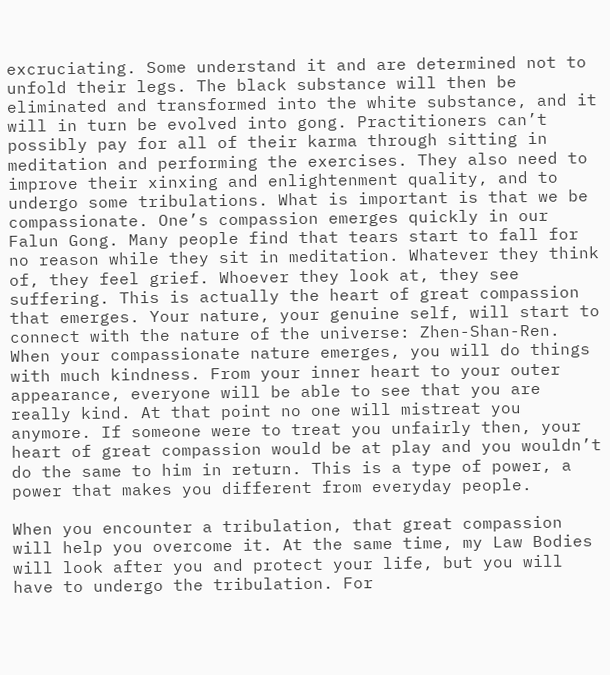excruciating. Some understand it and are determined not to unfold their legs. The black substance will then be eliminated and transformed into the white substance, and it will in turn be evolved into gong. Practitioners can’t possibly pay for all of their karma through sitting in meditation and performing the exercises. They also need to improve their xinxing and enlightenment quality, and to undergo some tribulations. What is important is that we be compassionate. One’s compassion emerges quickly in our Falun Gong. Many people find that tears start to fall for no reason while they sit in meditation. Whatever they think of, they feel grief. Whoever they look at, they see suffering. This is actually the heart of great compassion that emerges. Your nature, your genuine self, will start to connect with the nature of the universe: Zhen-Shan-Ren. When your compassionate nature emerges, you will do things with much kindness. From your inner heart to your outer appearance, everyone will be able to see that you are really kind. At that point no one will mistreat you anymore. If someone were to treat you unfairly then, your heart of great compassion would be at play and you wouldn’t do the same to him in return. This is a type of power, a power that makes you different from everyday people.

When you encounter a tribulation, that great compassion will help you overcome it. At the same time, my Law Bodies will look after you and protect your life, but you will have to undergo the tribulation. For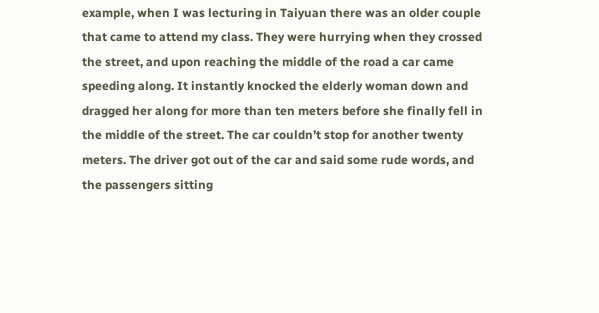example, when I was lecturing in Taiyuan there was an older couple that came to attend my class. They were hurrying when they crossed the street, and upon reaching the middle of the road a car came speeding along. It instantly knocked the elderly woman down and dragged her along for more than ten meters before she finally fell in the middle of the street. The car couldn’t stop for another twenty meters. The driver got out of the car and said some rude words, and the passengers sitting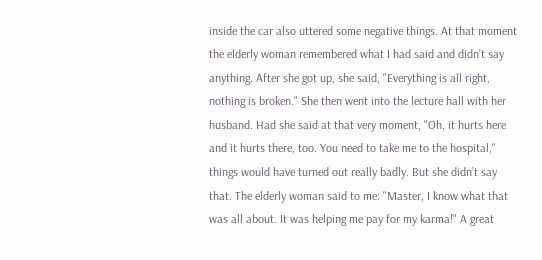inside the car also uttered some negative things. At that moment the elderly woman remembered what I had said and didn’t say anything. After she got up, she said, "Everything is all right, nothing is broken." She then went into the lecture hall with her husband. Had she said at that very moment, "Oh, it hurts here and it hurts there, too. You need to take me to the hospital," things would have turned out really badly. But she didn’t say that. The elderly woman said to me: "Master, I know what that was all about. It was helping me pay for my karma!" A great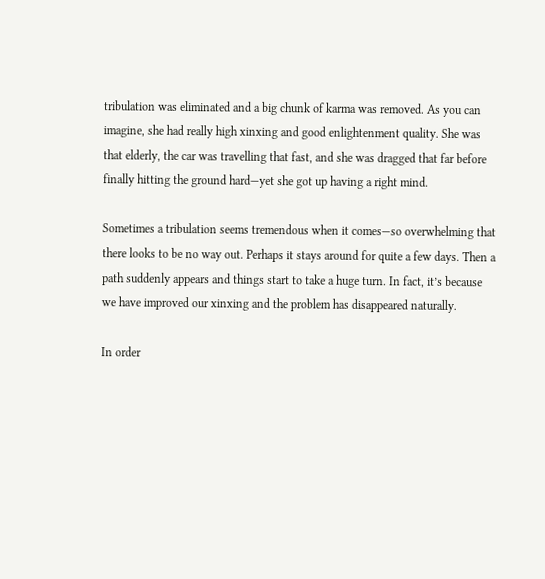tribulation was eliminated and a big chunk of karma was removed. As you can imagine, she had really high xinxing and good enlightenment quality. She was that elderly, the car was travelling that fast, and she was dragged that far before finally hitting the ground hard—yet she got up having a right mind.

Sometimes a tribulation seems tremendous when it comes—so overwhelming that there looks to be no way out. Perhaps it stays around for quite a few days. Then a path suddenly appears and things start to take a huge turn. In fact, it’s because we have improved our xinxing and the problem has disappeared naturally.

In order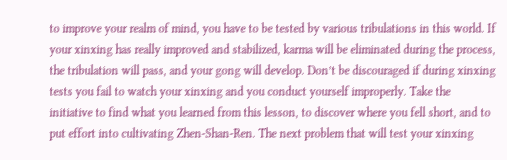to improve your realm of mind, you have to be tested by various tribulations in this world. If your xinxing has really improved and stabilized, karma will be eliminated during the process, the tribulation will pass, and your gong will develop. Don’t be discouraged if during xinxing tests you fail to watch your xinxing and you conduct yourself improperly. Take the initiative to find what you learned from this lesson, to discover where you fell short, and to put effort into cultivating Zhen-Shan-Ren. The next problem that will test your xinxing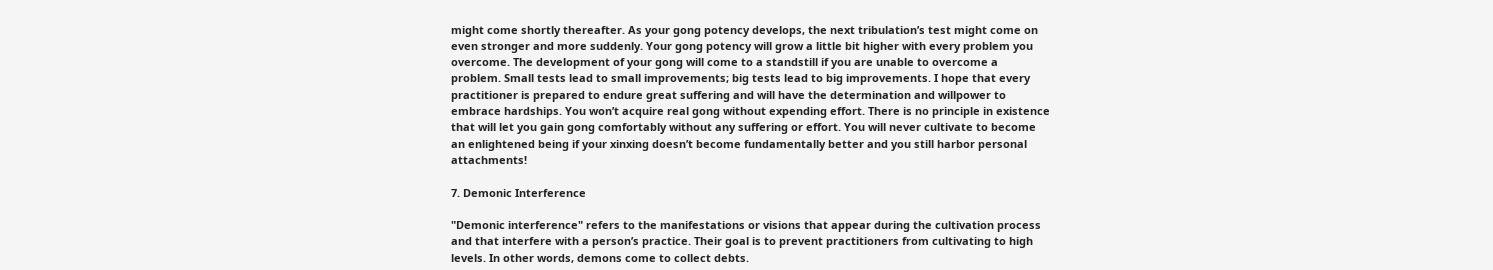might come shortly thereafter. As your gong potency develops, the next tribulation’s test might come on even stronger and more suddenly. Your gong potency will grow a little bit higher with every problem you overcome. The development of your gong will come to a standstill if you are unable to overcome a problem. Small tests lead to small improvements; big tests lead to big improvements. I hope that every practitioner is prepared to endure great suffering and will have the determination and willpower to embrace hardships. You won’t acquire real gong without expending effort. There is no principle in existence that will let you gain gong comfortably without any suffering or effort. You will never cultivate to become an enlightened being if your xinxing doesn’t become fundamentally better and you still harbor personal attachments!

7. Demonic Interference

"Demonic interference" refers to the manifestations or visions that appear during the cultivation process and that interfere with a person’s practice. Their goal is to prevent practitioners from cultivating to high levels. In other words, demons come to collect debts.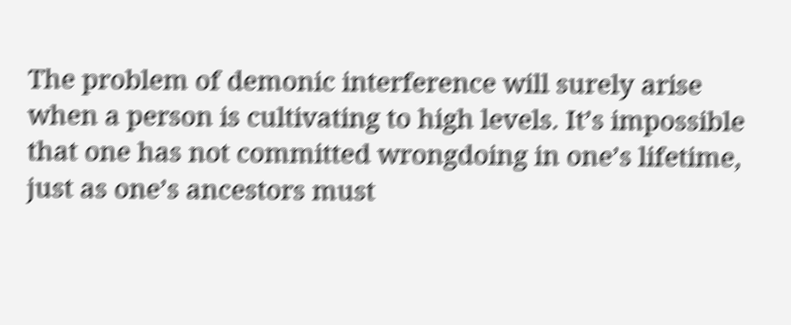The problem of demonic interference will surely arise when a person is cultivating to high levels. It’s impossible that one has not committed wrongdoing in one’s lifetime, just as one’s ancestors must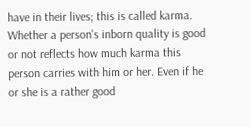have in their lives; this is called karma. Whether a person’s inborn quality is good or not reflects how much karma this person carries with him or her. Even if he or she is a rather good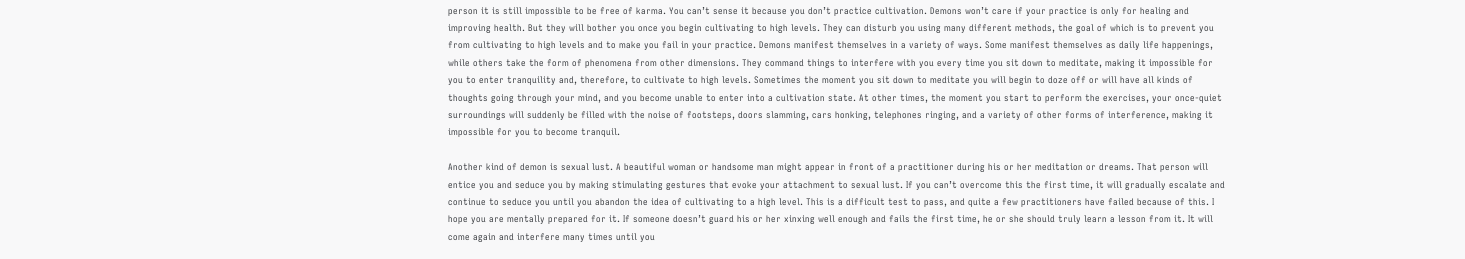person it is still impossible to be free of karma. You can’t sense it because you don’t practice cultivation. Demons won’t care if your practice is only for healing and improving health. But they will bother you once you begin cultivating to high levels. They can disturb you using many different methods, the goal of which is to prevent you from cultivating to high levels and to make you fail in your practice. Demons manifest themselves in a variety of ways. Some manifest themselves as daily life happenings, while others take the form of phenomena from other dimensions. They command things to interfere with you every time you sit down to meditate, making it impossible for you to enter tranquility and, therefore, to cultivate to high levels. Sometimes the moment you sit down to meditate you will begin to doze off or will have all kinds of thoughts going through your mind, and you become unable to enter into a cultivation state. At other times, the moment you start to perform the exercises, your once-quiet surroundings will suddenly be filled with the noise of footsteps, doors slamming, cars honking, telephones ringing, and a variety of other forms of interference, making it impossible for you to become tranquil.

Another kind of demon is sexual lust. A beautiful woman or handsome man might appear in front of a practitioner during his or her meditation or dreams. That person will entice you and seduce you by making stimulating gestures that evoke your attachment to sexual lust. If you can’t overcome this the first time, it will gradually escalate and continue to seduce you until you abandon the idea of cultivating to a high level. This is a difficult test to pass, and quite a few practitioners have failed because of this. I hope you are mentally prepared for it. If someone doesn’t guard his or her xinxing well enough and fails the first time, he or she should truly learn a lesson from it. It will come again and interfere many times until you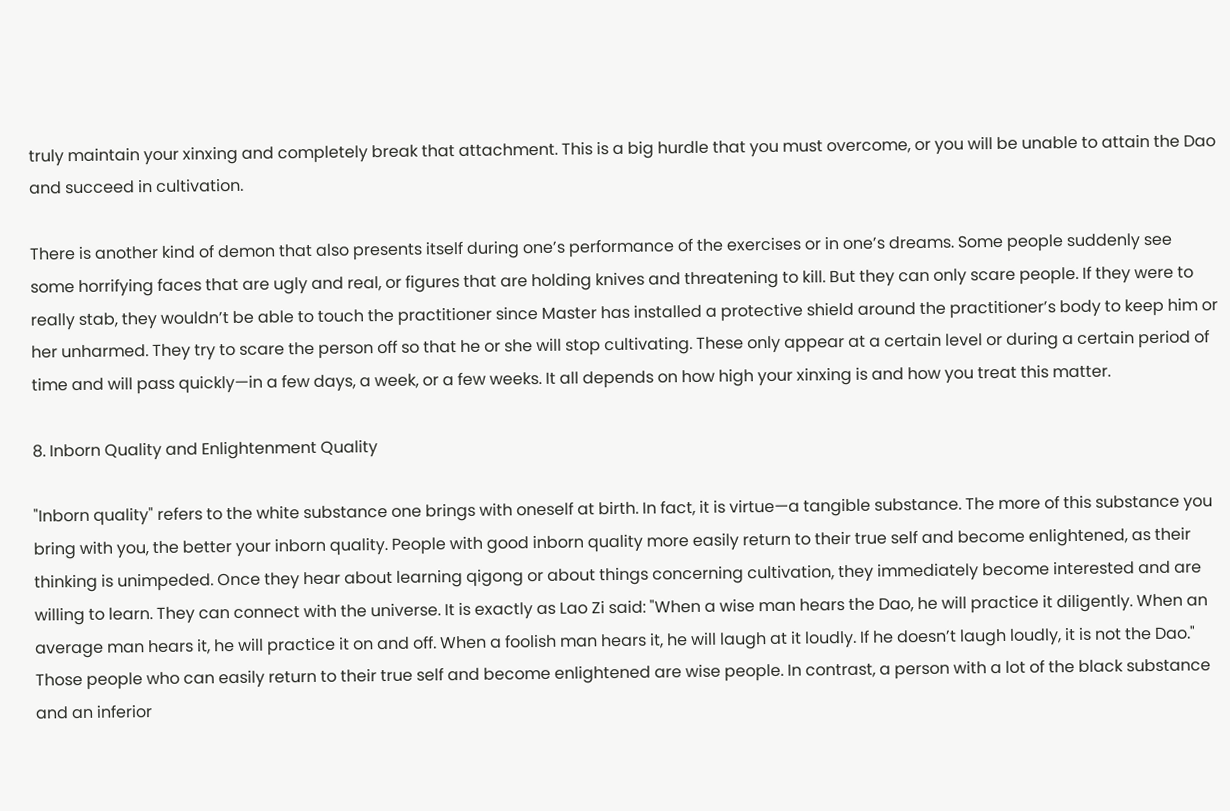truly maintain your xinxing and completely break that attachment. This is a big hurdle that you must overcome, or you will be unable to attain the Dao and succeed in cultivation.

There is another kind of demon that also presents itself during one’s performance of the exercises or in one’s dreams. Some people suddenly see some horrifying faces that are ugly and real, or figures that are holding knives and threatening to kill. But they can only scare people. If they were to really stab, they wouldn’t be able to touch the practitioner since Master has installed a protective shield around the practitioner’s body to keep him or her unharmed. They try to scare the person off so that he or she will stop cultivating. These only appear at a certain level or during a certain period of time and will pass quickly—in a few days, a week, or a few weeks. It all depends on how high your xinxing is and how you treat this matter.

8. Inborn Quality and Enlightenment Quality

"Inborn quality" refers to the white substance one brings with oneself at birth. In fact, it is virtue—a tangible substance. The more of this substance you bring with you, the better your inborn quality. People with good inborn quality more easily return to their true self and become enlightened, as their thinking is unimpeded. Once they hear about learning qigong or about things concerning cultivation, they immediately become interested and are willing to learn. They can connect with the universe. It is exactly as Lao Zi said: "When a wise man hears the Dao, he will practice it diligently. When an average man hears it, he will practice it on and off. When a foolish man hears it, he will laugh at it loudly. If he doesn’t laugh loudly, it is not the Dao." Those people who can easily return to their true self and become enlightened are wise people. In contrast, a person with a lot of the black substance and an inferior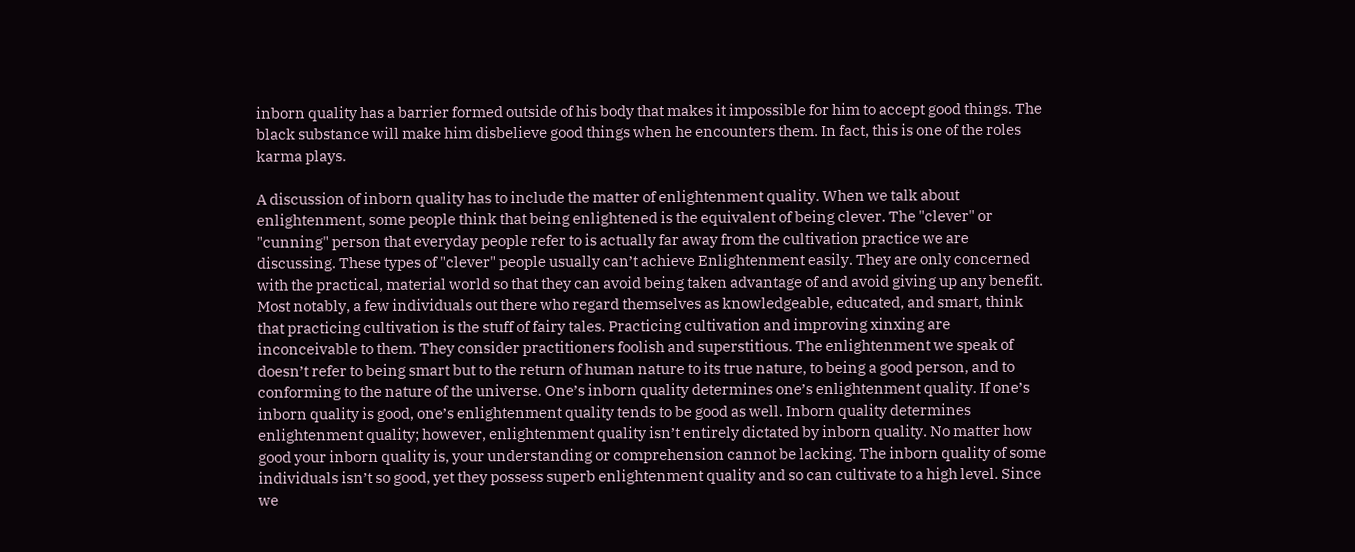inborn quality has a barrier formed outside of his body that makes it impossible for him to accept good things. The black substance will make him disbelieve good things when he encounters them. In fact, this is one of the roles karma plays.

A discussion of inborn quality has to include the matter of enlightenment quality. When we talk about enlightenment, some people think that being enlightened is the equivalent of being clever. The "clever" or "cunning" person that everyday people refer to is actually far away from the cultivation practice we are discussing. These types of "clever" people usually can’t achieve Enlightenment easily. They are only concerned with the practical, material world so that they can avoid being taken advantage of and avoid giving up any benefit. Most notably, a few individuals out there who regard themselves as knowledgeable, educated, and smart, think that practicing cultivation is the stuff of fairy tales. Practicing cultivation and improving xinxing are inconceivable to them. They consider practitioners foolish and superstitious. The enlightenment we speak of doesn’t refer to being smart but to the return of human nature to its true nature, to being a good person, and to conforming to the nature of the universe. One’s inborn quality determines one’s enlightenment quality. If one’s inborn quality is good, one’s enlightenment quality tends to be good as well. Inborn quality determines enlightenment quality; however, enlightenment quality isn’t entirely dictated by inborn quality. No matter how good your inborn quality is, your understanding or comprehension cannot be lacking. The inborn quality of some individuals isn’t so good, yet they possess superb enlightenment quality and so can cultivate to a high level. Since we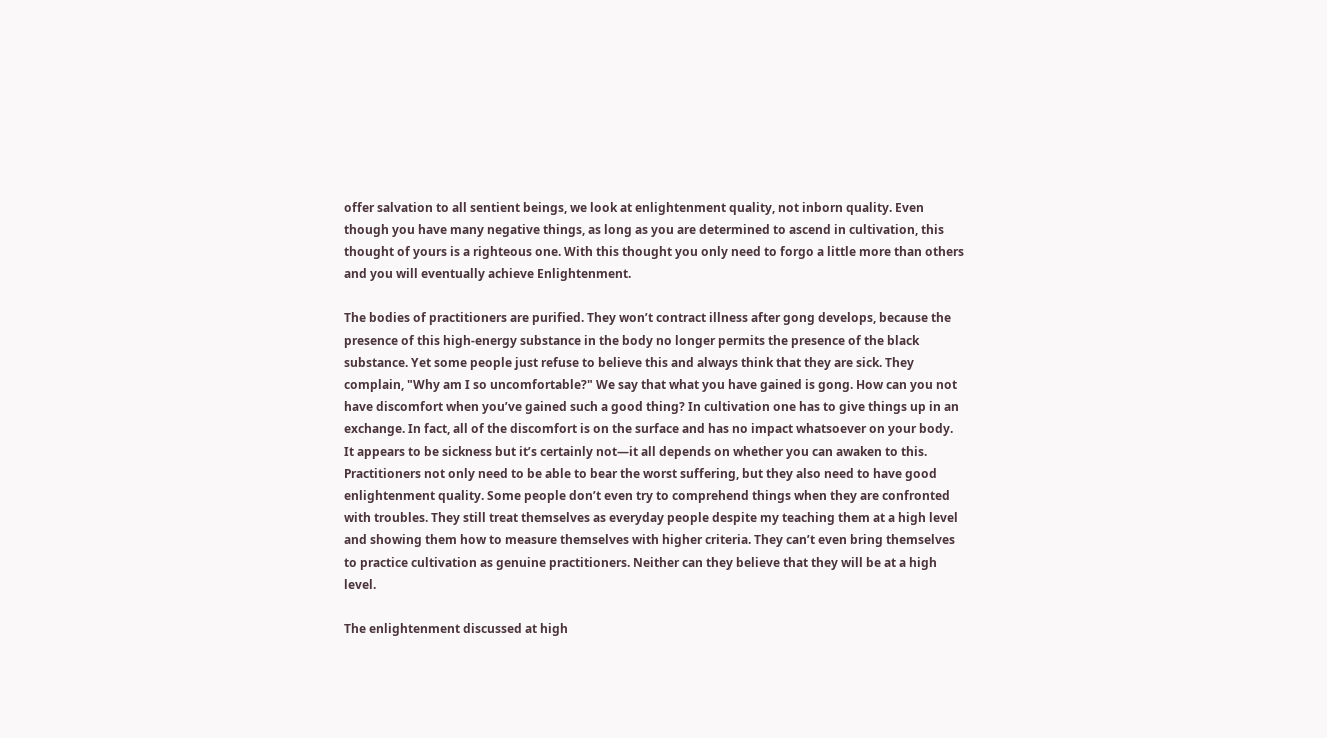offer salvation to all sentient beings, we look at enlightenment quality, not inborn quality. Even though you have many negative things, as long as you are determined to ascend in cultivation, this thought of yours is a righteous one. With this thought you only need to forgo a little more than others and you will eventually achieve Enlightenment.

The bodies of practitioners are purified. They won’t contract illness after gong develops, because the presence of this high-energy substance in the body no longer permits the presence of the black substance. Yet some people just refuse to believe this and always think that they are sick. They complain, "Why am I so uncomfortable?" We say that what you have gained is gong. How can you not have discomfort when you’ve gained such a good thing? In cultivation one has to give things up in an exchange. In fact, all of the discomfort is on the surface and has no impact whatsoever on your body. It appears to be sickness but it’s certainly not—it all depends on whether you can awaken to this. Practitioners not only need to be able to bear the worst suffering, but they also need to have good enlightenment quality. Some people don’t even try to comprehend things when they are confronted with troubles. They still treat themselves as everyday people despite my teaching them at a high level and showing them how to measure themselves with higher criteria. They can’t even bring themselves to practice cultivation as genuine practitioners. Neither can they believe that they will be at a high level.

The enlightenment discussed at high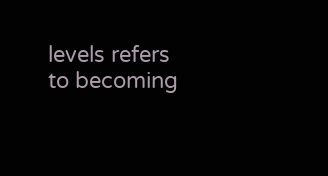levels refers to becoming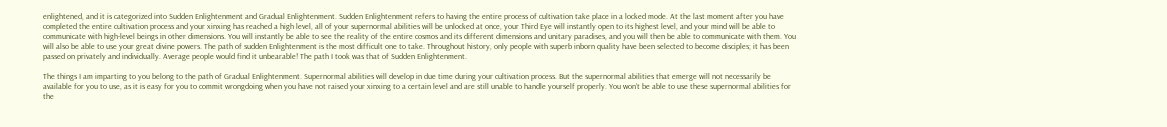enlightened, and it is categorized into Sudden Enlightenment and Gradual Enlightenment. Sudden Enlightenment refers to having the entire process of cultivation take place in a locked mode. At the last moment after you have completed the entire cultivation process and your xinxing has reached a high level, all of your supernormal abilities will be unlocked at once, your Third Eye will instantly open to its highest level, and your mind will be able to communicate with high-level beings in other dimensions. You will instantly be able to see the reality of the entire cosmos and its different dimensions and unitary paradises, and you will then be able to communicate with them. You will also be able to use your great divine powers. The path of sudden Enlightenment is the most difficult one to take. Throughout history, only people with superb inborn quality have been selected to become disciples; it has been passed on privately and individually. Average people would find it unbearable! The path I took was that of Sudden Enlightenment.

The things I am imparting to you belong to the path of Gradual Enlightenment. Supernormal abilities will develop in due time during your cultivation process. But the supernormal abilities that emerge will not necessarily be available for you to use, as it is easy for you to commit wrongdoing when you have not raised your xinxing to a certain level and are still unable to handle yourself properly. You won’t be able to use these supernormal abilities for the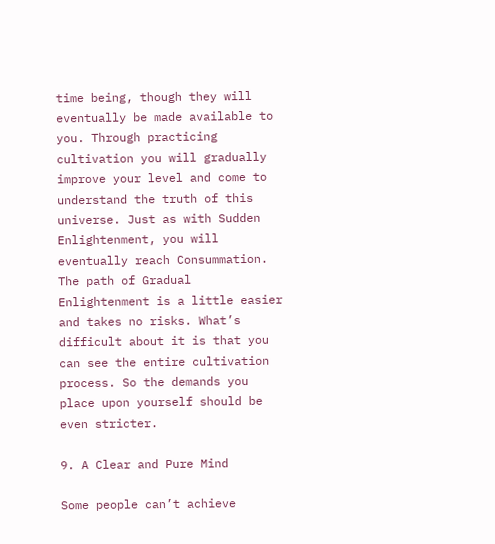time being, though they will eventually be made available to you. Through practicing cultivation you will gradually improve your level and come to understand the truth of this universe. Just as with Sudden Enlightenment, you will eventually reach Consummation. The path of Gradual Enlightenment is a little easier and takes no risks. What’s difficult about it is that you can see the entire cultivation process. So the demands you place upon yourself should be even stricter.

9. A Clear and Pure Mind

Some people can’t achieve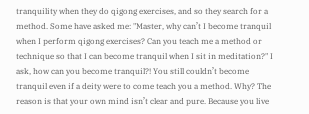tranquility when they do qigong exercises, and so they search for a method. Some have asked me: "Master, why can’t I become tranquil when I perform qigong exercises? Can you teach me a method or technique so that I can become tranquil when I sit in meditation?" I ask, how can you become tranquil?! You still couldn’t become tranquil even if a deity were to come teach you a method. Why? The reason is that your own mind isn’t clear and pure. Because you live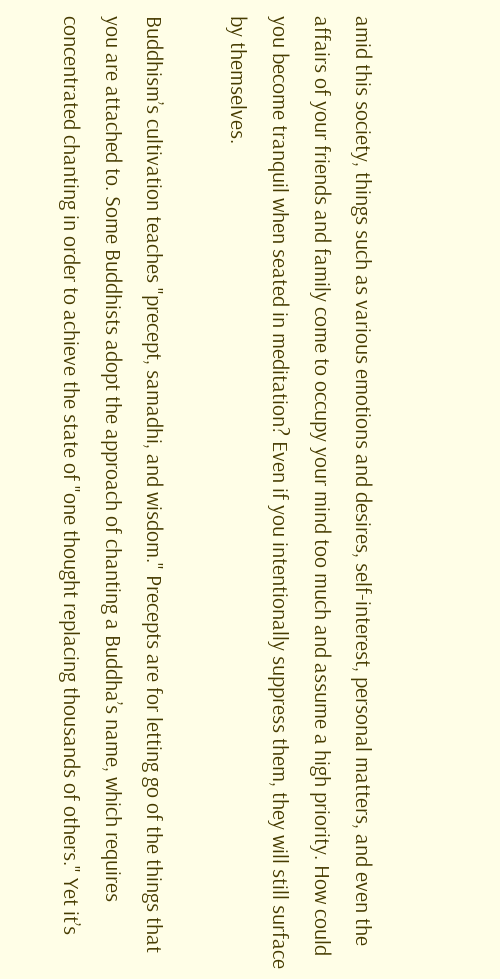amid this society, things such as various emotions and desires, self-interest, personal matters, and even the affairs of your friends and family come to occupy your mind too much and assume a high priority. How could you become tranquil when seated in meditation? Even if you intentionally suppress them, they will still surface by themselves.

Buddhism’s cultivation teaches "precept, samadhi, and wisdom." Precepts are for letting go of the things that you are attached to. Some Buddhists adopt the approach of chanting a Buddha’s name, which requires concentrated chanting in order to achieve the state of "one thought replacing thousands of others." Yet it’s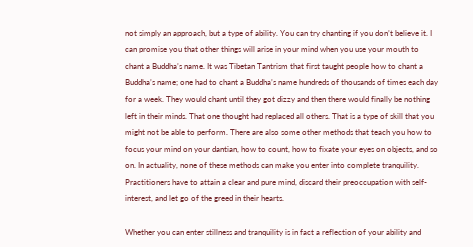not simply an approach, but a type of ability. You can try chanting if you don’t believe it. I can promise you that other things will arise in your mind when you use your mouth to chant a Buddha’s name. It was Tibetan Tantrism that first taught people how to chant a Buddha’s name; one had to chant a Buddha’s name hundreds of thousands of times each day for a week. They would chant until they got dizzy and then there would finally be nothing left in their minds. That one thought had replaced all others. That is a type of skill that you might not be able to perform. There are also some other methods that teach you how to focus your mind on your dantian, how to count, how to fixate your eyes on objects, and so on. In actuality, none of these methods can make you enter into complete tranquility. Practitioners have to attain a clear and pure mind, discard their preoccupation with self-interest, and let go of the greed in their hearts.

Whether you can enter stillness and tranquility is in fact a reflection of your ability and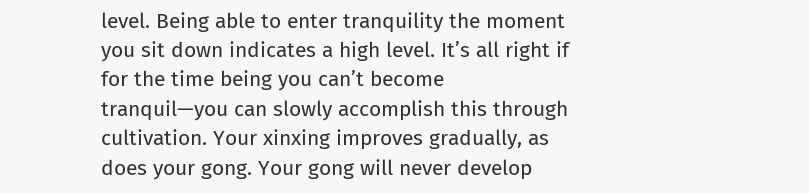level. Being able to enter tranquility the moment you sit down indicates a high level. It’s all right if for the time being you can’t become tranquil—you can slowly accomplish this through cultivation. Your xinxing improves gradually, as does your gong. Your gong will never develop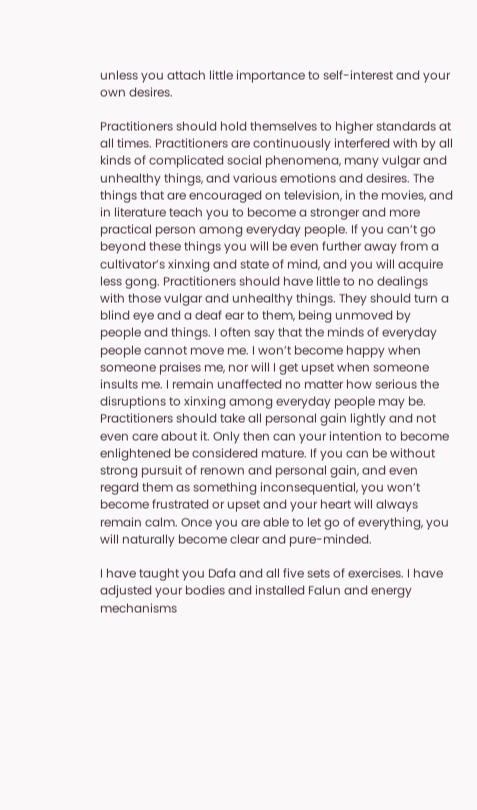unless you attach little importance to self-interest and your own desires.

Practitioners should hold themselves to higher standards at all times. Practitioners are continuously interfered with by all kinds of complicated social phenomena, many vulgar and unhealthy things, and various emotions and desires. The things that are encouraged on television, in the movies, and in literature teach you to become a stronger and more practical person among everyday people. If you can’t go beyond these things you will be even further away from a cultivator’s xinxing and state of mind, and you will acquire less gong. Practitioners should have little to no dealings with those vulgar and unhealthy things. They should turn a blind eye and a deaf ear to them, being unmoved by people and things. I often say that the minds of everyday people cannot move me. I won’t become happy when someone praises me, nor will I get upset when someone insults me. I remain unaffected no matter how serious the disruptions to xinxing among everyday people may be. Practitioners should take all personal gain lightly and not even care about it. Only then can your intention to become enlightened be considered mature. If you can be without strong pursuit of renown and personal gain, and even regard them as something inconsequential, you won’t become frustrated or upset and your heart will always remain calm. Once you are able to let go of everything, you will naturally become clear and pure-minded.

I have taught you Dafa and all five sets of exercises. I have adjusted your bodies and installed Falun and energy mechanisms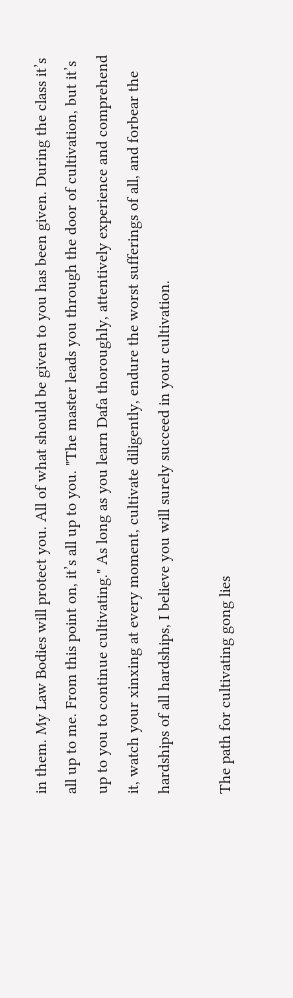in them. My Law Bodies will protect you. All of what should be given to you has been given. During the class it’s all up to me. From this point on, it’s all up to you. "The master leads you through the door of cultivation, but it’s up to you to continue cultivating." As long as you learn Dafa thoroughly, attentively experience and comprehend it, watch your xinxing at every moment, cultivate diligently, endure the worst sufferings of all, and forbear the hardships of all hardships, I believe you will surely succeed in your cultivation.

The path for cultivating gong lies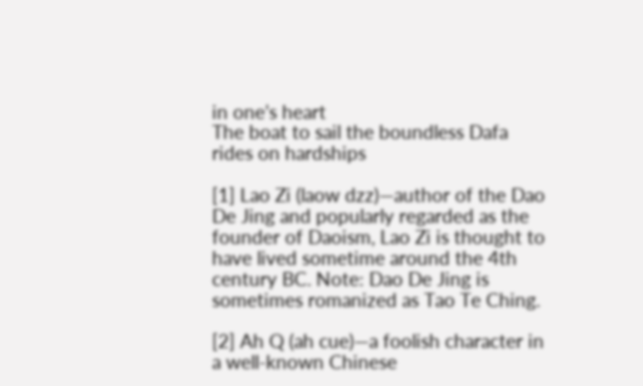in one’s heart
The boat to sail the boundless Dafa rides on hardships

[1] Lao Zi (laow dzz)—author of the Dao De Jing and popularly regarded as the founder of Daoism, Lao Zi is thought to have lived sometime around the 4th century BC. Note: Dao De Jing is sometimes romanized as Tao Te Ching.

[2] Ah Q (ah cue)—a foolish character in a well-known Chinese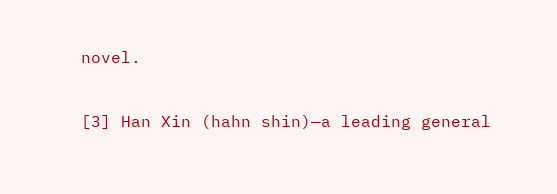novel.

[3] Han Xin (hahn shin)—a leading general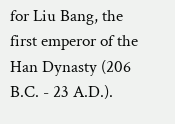for Liu Bang, the first emperor of the Han Dynasty (206 B.C. - 23 A.D.).